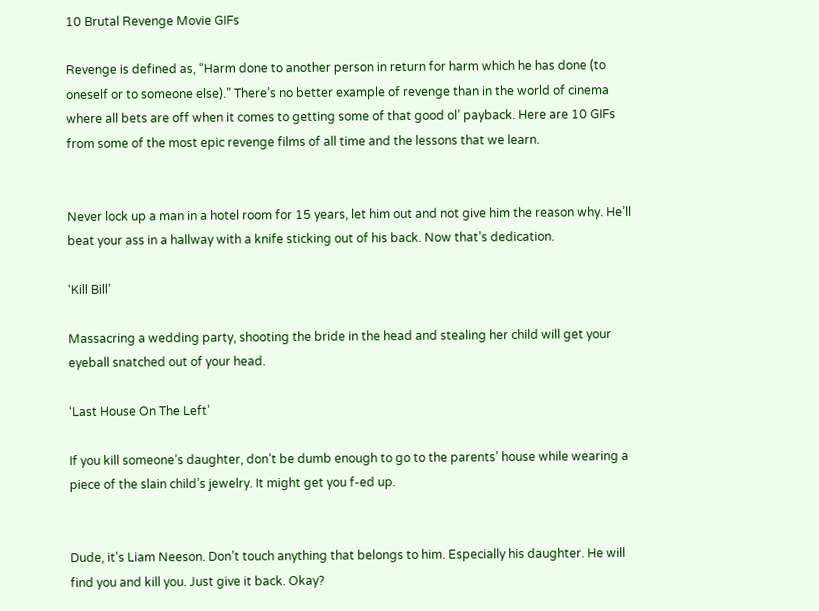10 Brutal Revenge Movie GIFs

Revenge is defined as, “Harm done to another person in return for harm which he has done (to oneself or to someone else).” There’s no better example of revenge than in the world of cinema where all bets are off when it comes to getting some of that good ol’ payback. Here are 10 GIFs from some of the most epic revenge films of all time and the lessons that we learn.


Never lock up a man in a hotel room for 15 years, let him out and not give him the reason why. He’ll beat your ass in a hallway with a knife sticking out of his back. Now that’s dedication.

‘Kill Bill’

Massacring a wedding party, shooting the bride in the head and stealing her child will get your eyeball snatched out of your head.

‘Last House On The Left’

If you kill someone’s daughter, don’t be dumb enough to go to the parents’ house while wearing a piece of the slain child’s jewelry. It might get you f-ed up.


Dude, it’s Liam Neeson. Don’t touch anything that belongs to him. Especially his daughter. He will find you and kill you. Just give it back. Okay?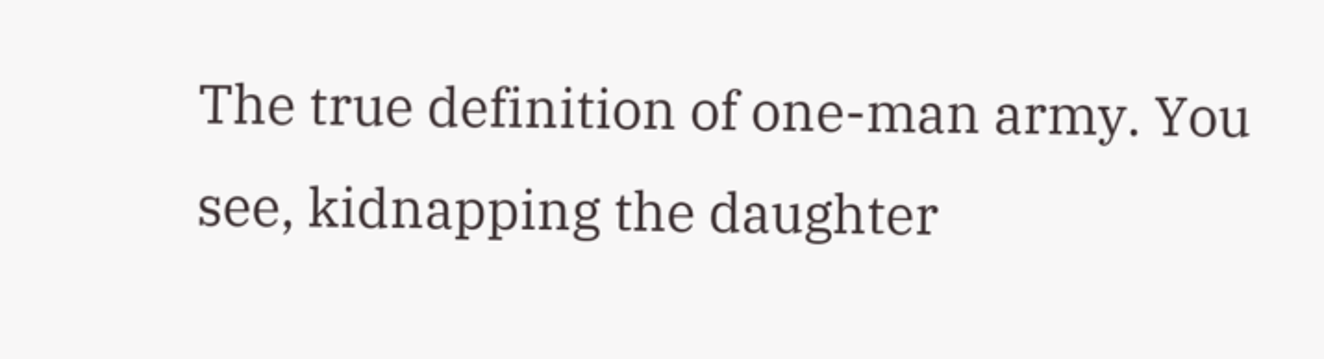The true definition of one-man army. You see, kidnapping the daughter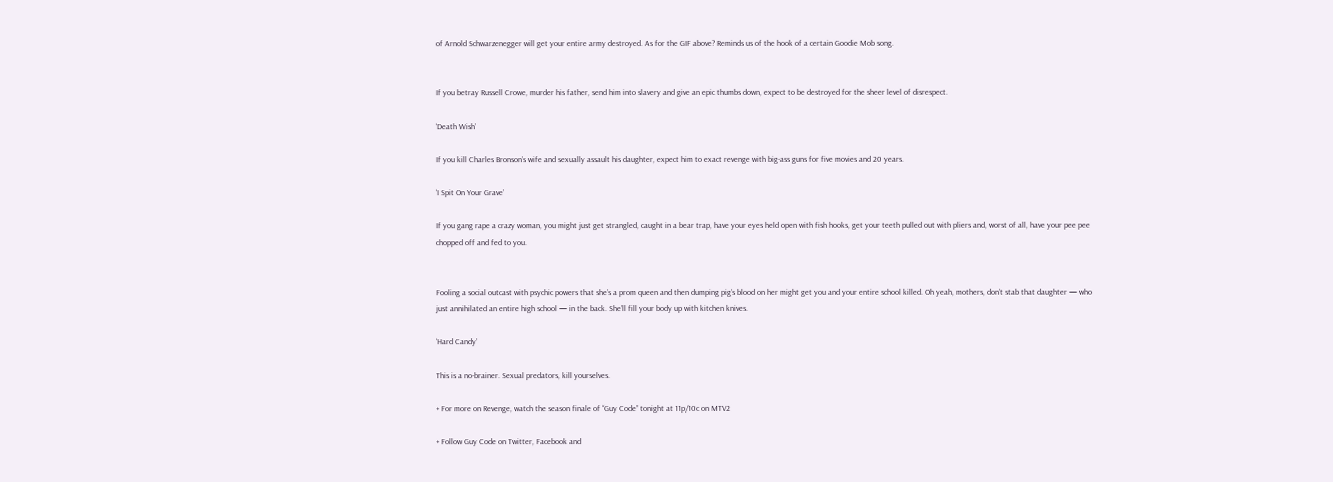of Arnold Schwarzenegger will get your entire army destroyed. As for the GIF above? Reminds us of the hook of a certain Goodie Mob song.


If you betray Russell Crowe, murder his father, send him into slavery and give an epic thumbs down, expect to be destroyed for the sheer level of disrespect.

‘Death Wish’

If you kill Charles Bronson’s wife and sexually assault his daughter, expect him to exact revenge with big-ass guns for five movies and 20 years.

‘I Spit On Your Grave’

If you gang rape a crazy woman, you might just get strangled, caught in a bear trap, have your eyes held open with fish hooks, get your teeth pulled out with pliers and, worst of all, have your pee pee chopped off and fed to you.


Fooling a social outcast with psychic powers that she’s a prom queen and then dumping pig’s blood on her might get you and your entire school killed. Oh yeah, mothers, don’t stab that daughter — who just annihilated an entire high school — in the back. She’ll fill your body up with kitchen knives.

‘Hard Candy’

This is a no-brainer. Sexual predators, kill yourselves.

+ For more on Revenge, watch the season finale of “Guy Code” tonight at 11p/10c on MTV2

+ Follow Guy Code on Twitter, Facebook and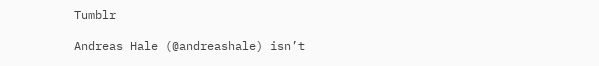Tumblr

Andreas Hale (@andreashale) isn’t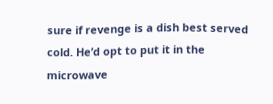sure if revenge is a dish best served cold. He’d opt to put it in the microwave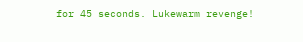for 45 seconds. Lukewarm revenge!